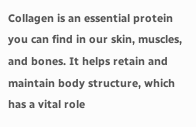Collagen is an essential protein you can find in our skin, muscles, and bones. It helps retain and maintain body structure, which has a vital role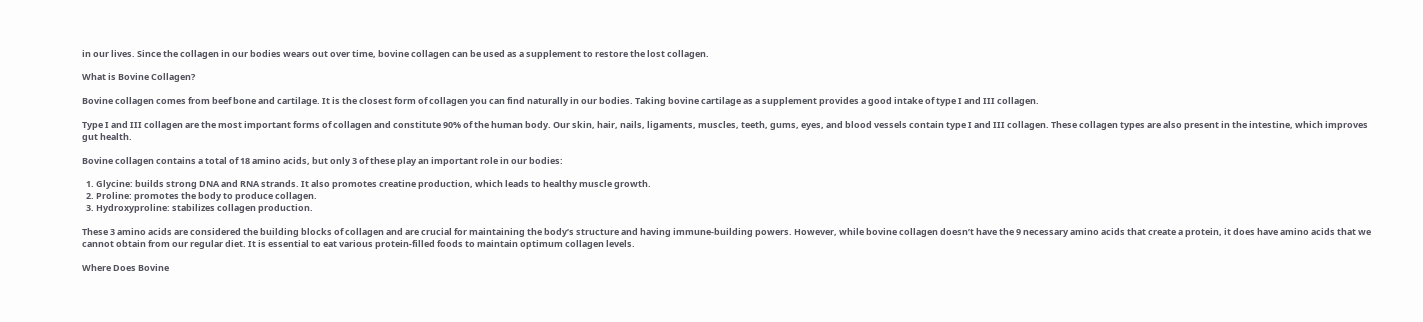in our lives. Since the collagen in our bodies wears out over time, bovine collagen can be used as a supplement to restore the lost collagen.

What is Bovine Collagen?

Bovine collagen comes from beef bone and cartilage. It is the closest form of collagen you can find naturally in our bodies. Taking bovine cartilage as a supplement provides a good intake of type I and III collagen.

Type I and III collagen are the most important forms of collagen and constitute 90% of the human body. Our skin, hair, nails, ligaments, muscles, teeth, gums, eyes, and blood vessels contain type I and III collagen. These collagen types are also present in the intestine, which improves gut health.

Bovine collagen contains a total of 18 amino acids, but only 3 of these play an important role in our bodies:

  1. Glycine: builds strong DNA and RNA strands. It also promotes creatine production, which leads to healthy muscle growth.
  2. Proline: promotes the body to produce collagen.
  3. Hydroxyproline: stabilizes collagen production.

These 3 amino acids are considered the building blocks of collagen and are crucial for maintaining the body’s structure and having immune-building powers. However, while bovine collagen doesn’t have the 9 necessary amino acids that create a protein, it does have amino acids that we cannot obtain from our regular diet. It is essential to eat various protein-filled foods to maintain optimum collagen levels.

Where Does Bovine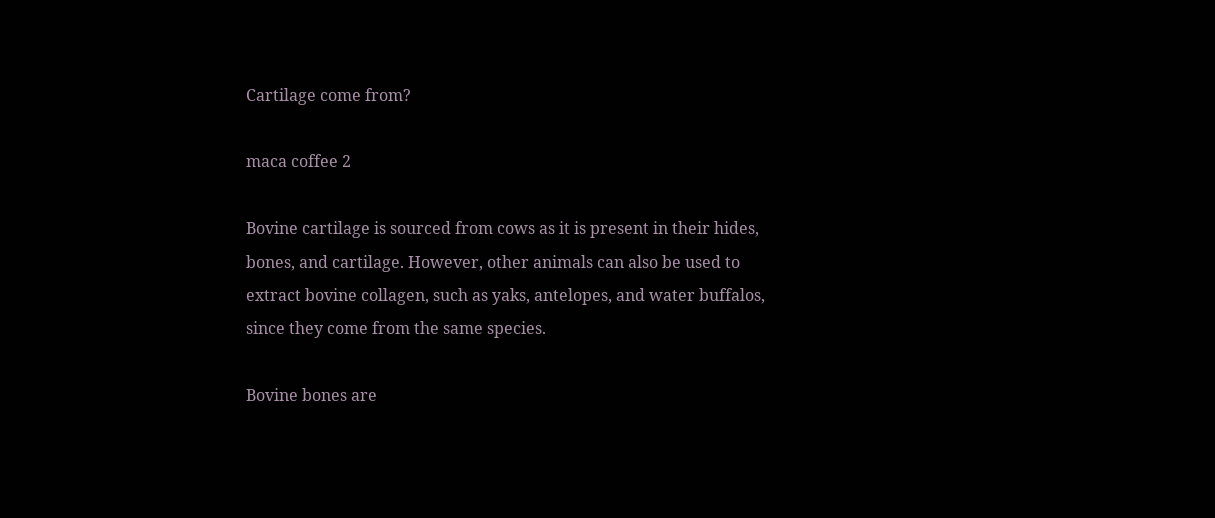Cartilage come from?

maca coffee 2

Bovine cartilage is sourced from cows as it is present in their hides, bones, and cartilage. However, other animals can also be used to extract bovine collagen, such as yaks, antelopes, and water buffalos, since they come from the same species.

Bovine bones are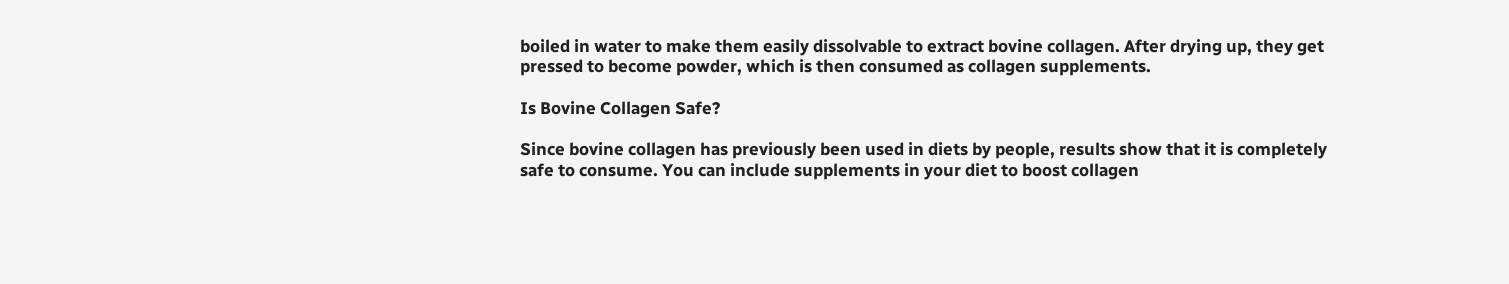boiled in water to make them easily dissolvable to extract bovine collagen. After drying up, they get pressed to become powder, which is then consumed as collagen supplements.

Is Bovine Collagen Safe?

Since bovine collagen has previously been used in diets by people, results show that it is completely safe to consume. You can include supplements in your diet to boost collagen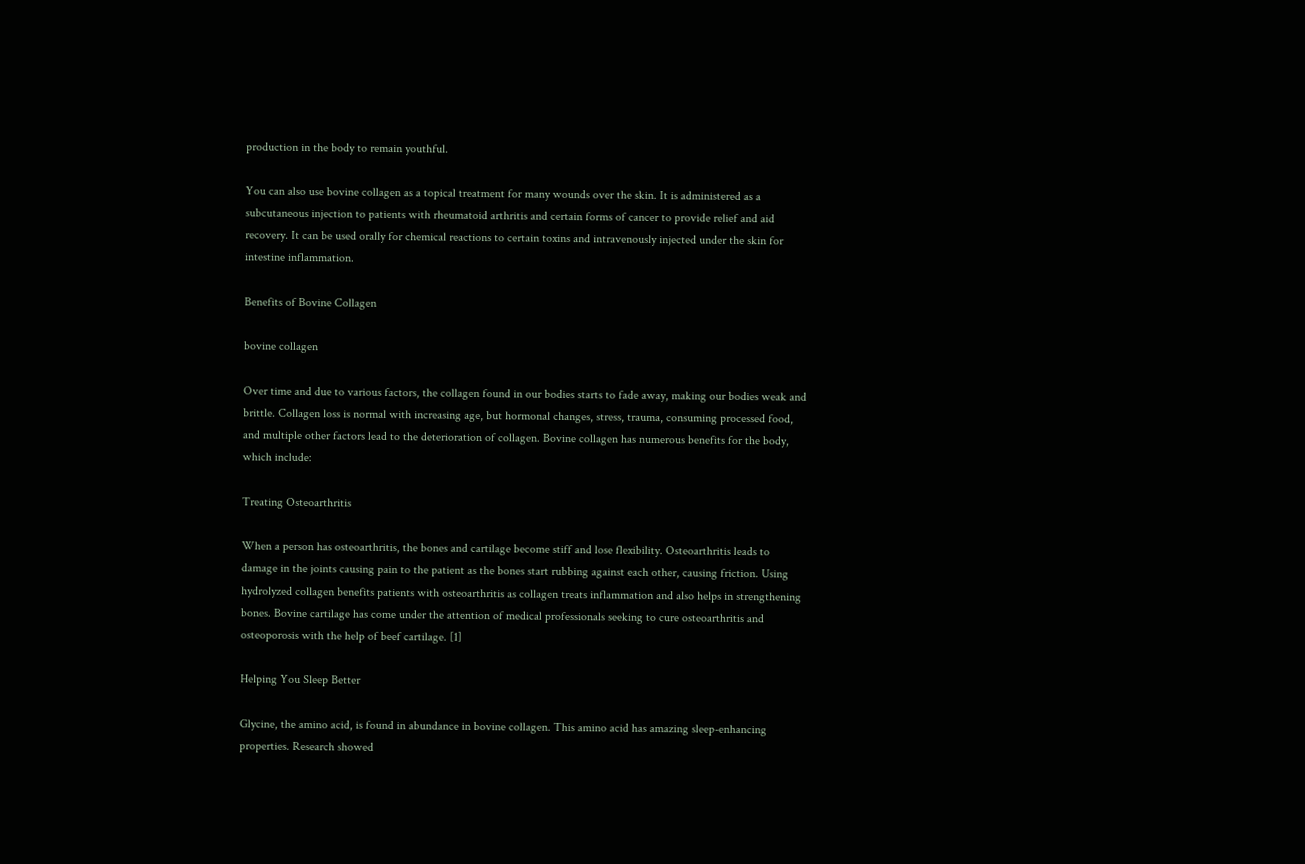production in the body to remain youthful.

You can also use bovine collagen as a topical treatment for many wounds over the skin. It is administered as a subcutaneous injection to patients with rheumatoid arthritis and certain forms of cancer to provide relief and aid recovery. It can be used orally for chemical reactions to certain toxins and intravenously injected under the skin for intestine inflammation.

Benefits of Bovine Collagen

bovine collagen

Over time and due to various factors, the collagen found in our bodies starts to fade away, making our bodies weak and brittle. Collagen loss is normal with increasing age, but hormonal changes, stress, trauma, consuming processed food, and multiple other factors lead to the deterioration of collagen. Bovine collagen has numerous benefits for the body, which include:

Treating Osteoarthritis

When a person has osteoarthritis, the bones and cartilage become stiff and lose flexibility. Osteoarthritis leads to damage in the joints causing pain to the patient as the bones start rubbing against each other, causing friction. Using hydrolyzed collagen benefits patients with osteoarthritis as collagen treats inflammation and also helps in strengthening bones. Bovine cartilage has come under the attention of medical professionals seeking to cure osteoarthritis and osteoporosis with the help of beef cartilage. [1]

Helping You Sleep Better

Glycine, the amino acid, is found in abundance in bovine collagen. This amino acid has amazing sleep-enhancing properties. Research showed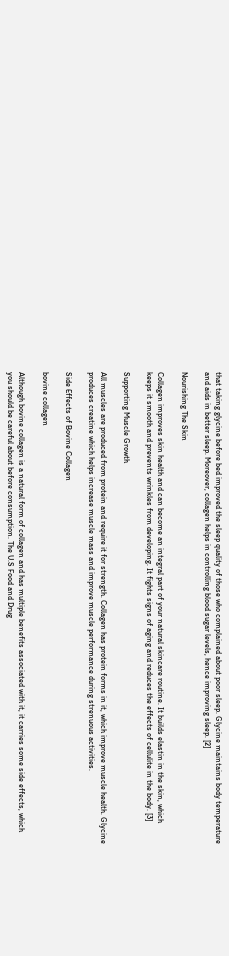that taking glycine before bed improved the sleep quality of those who complained about poor sleep. Glycine maintains body temperature and aids in better sleep. Moreover, collagen helps in controlling blood sugar levels, hence improving sleep. [2]

Nourishing The Skin

Collagen improves skin health and can become an integral part of your natural skincare routine. It builds elastin in the skin, which keeps it smooth and prevents wrinkles from developing. It fights signs of aging and reduces the effects of cellulite in the body. [3]

Supporting Muscle Growth

All muscles are produced from protein and require it for strength. Collagen has protein forms in it, which improve muscle health. Glycine produces creatine which helps increase muscle mass and improve muscle performance during strenuous activities.

Side Effects of Bovine Collagen

bovine collagen

Although bovine collagen is a natural form of collagen and has multiple benefits associated with it, it carries some side effects, which you should be careful about before consumption. The U.S Food and Drug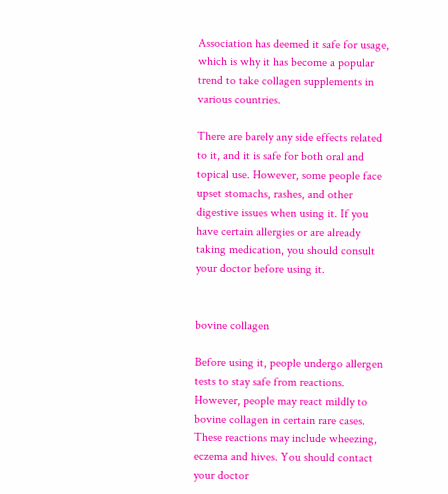Association has deemed it safe for usage, which is why it has become a popular trend to take collagen supplements in various countries.

There are barely any side effects related to it, and it is safe for both oral and topical use. However, some people face upset stomachs, rashes, and other digestive issues when using it. If you have certain allergies or are already taking medication, you should consult your doctor before using it.


bovine collagen

Before using it, people undergo allergen tests to stay safe from reactions. However, people may react mildly to bovine collagen in certain rare cases. These reactions may include wheezing, eczema and hives. You should contact your doctor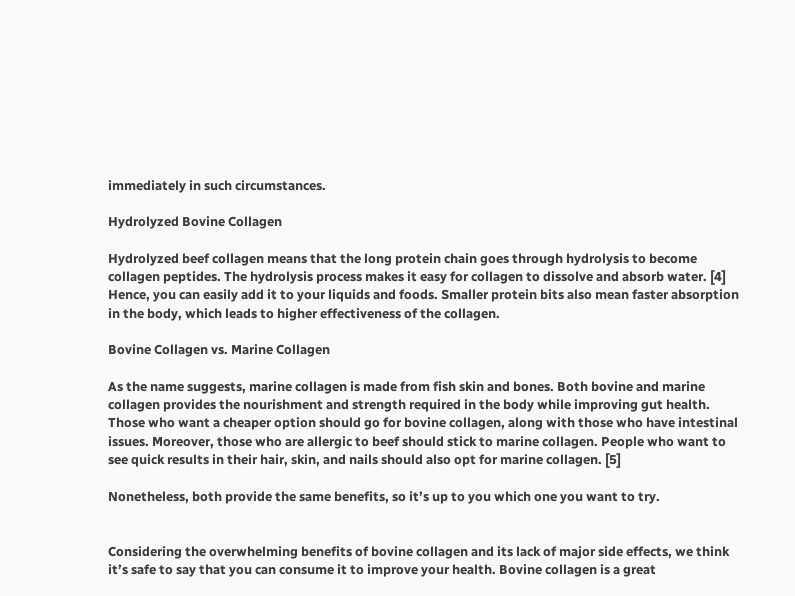immediately in such circumstances.

Hydrolyzed Bovine Collagen

Hydrolyzed beef collagen means that the long protein chain goes through hydrolysis to become collagen peptides. The hydrolysis process makes it easy for collagen to dissolve and absorb water. [4] Hence, you can easily add it to your liquids and foods. Smaller protein bits also mean faster absorption in the body, which leads to higher effectiveness of the collagen.

Bovine Collagen vs. Marine Collagen

As the name suggests, marine collagen is made from fish skin and bones. Both bovine and marine collagen provides the nourishment and strength required in the body while improving gut health. Those who want a cheaper option should go for bovine collagen, along with those who have intestinal issues. Moreover, those who are allergic to beef should stick to marine collagen. People who want to see quick results in their hair, skin, and nails should also opt for marine collagen. [5]

Nonetheless, both provide the same benefits, so it’s up to you which one you want to try.


Considering the overwhelming benefits of bovine collagen and its lack of major side effects, we think it’s safe to say that you can consume it to improve your health. Bovine collagen is a great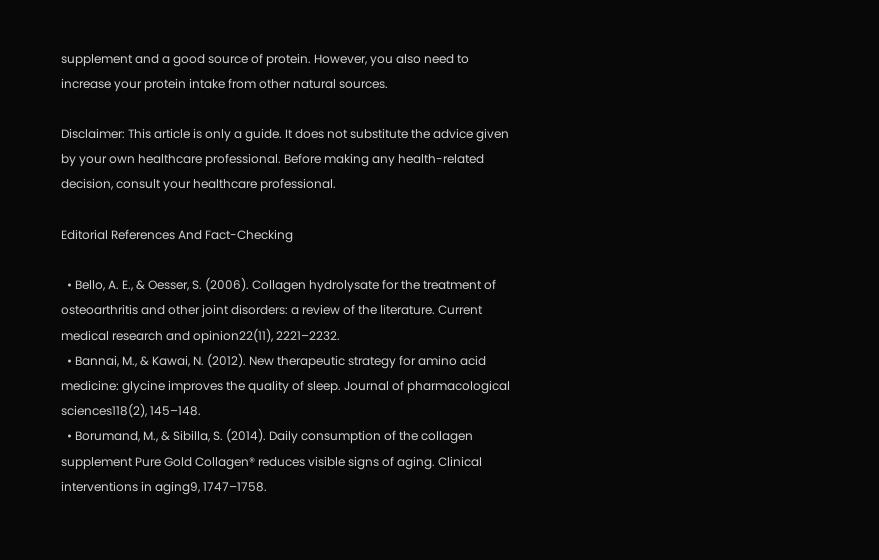supplement and a good source of protein. However, you also need to increase your protein intake from other natural sources.

Disclaimer: This article is only a guide. It does not substitute the advice given by your own healthcare professional. Before making any health-related decision, consult your healthcare professional.

Editorial References And Fact-Checking

  • Bello, A. E., & Oesser, S. (2006). Collagen hydrolysate for the treatment of osteoarthritis and other joint disorders: a review of the literature. Current medical research and opinion22(11), 2221–2232.
  • Bannai, M., & Kawai, N. (2012). New therapeutic strategy for amino acid medicine: glycine improves the quality of sleep. Journal of pharmacological sciences118(2), 145–148.
  • Borumand, M., & Sibilla, S. (2014). Daily consumption of the collagen supplement Pure Gold Collagen® reduces visible signs of aging. Clinical interventions in aging9, 1747–1758.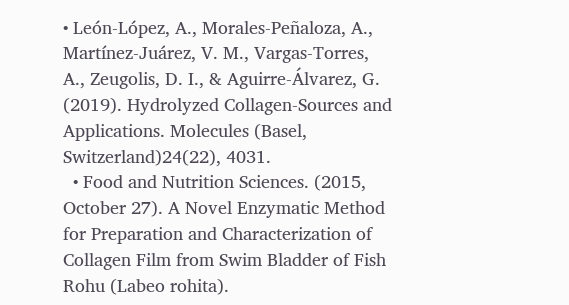• León-López, A., Morales-Peñaloza, A., Martínez-Juárez, V. M., Vargas-Torres, A., Zeugolis, D. I., & Aguirre-Álvarez, G. (2019). Hydrolyzed Collagen-Sources and Applications. Molecules (Basel, Switzerland)24(22), 4031.
  • Food and Nutrition Sciences. (2015, October 27). A Novel Enzymatic Method for Preparation and Characterization of Collagen Film from Swim Bladder of Fish Rohu (Labeo rohita).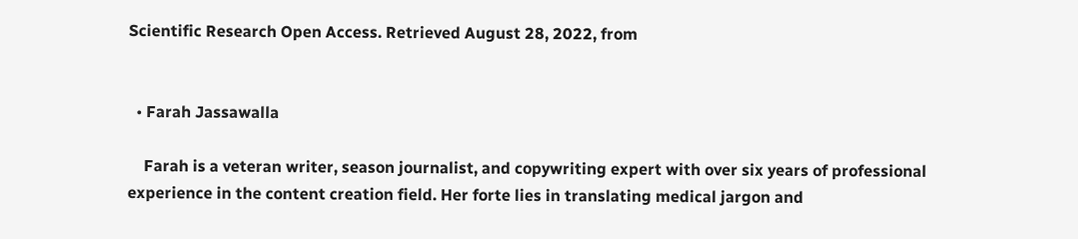Scientific Research Open Access. Retrieved August 28, 2022, from


  • Farah Jassawalla

    Farah is a veteran writer, season journalist, and copywriting expert with over six years of professional experience in the content creation field. Her forte lies in translating medical jargon and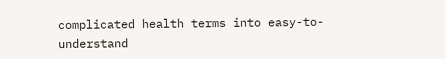complicated health terms into easy-to-understand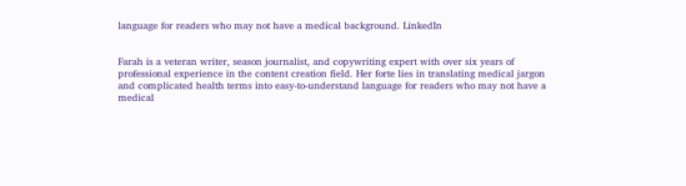language for readers who may not have a medical background. LinkedIn


Farah is a veteran writer, season journalist, and copywriting expert with over six years of professional experience in the content creation field. Her forte lies in translating medical jargon and complicated health terms into easy-to-understand language for readers who may not have a medical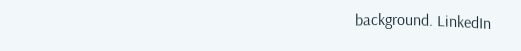background. LinkedIn